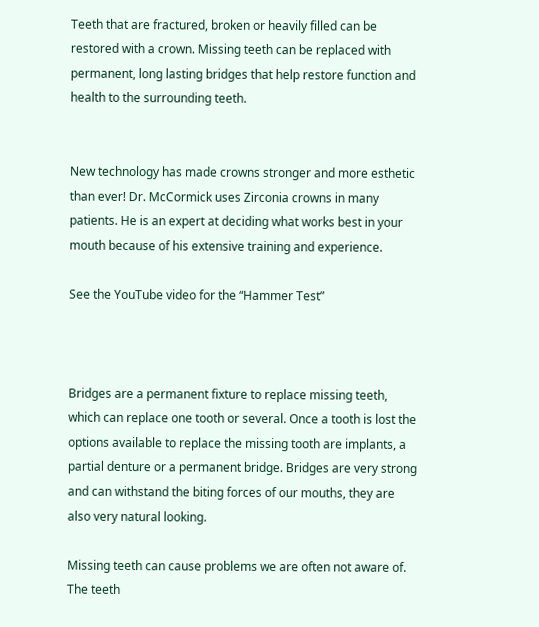Teeth that are fractured, broken or heavily filled can be restored with a crown. Missing teeth can be replaced with permanent, long lasting bridges that help restore function and health to the surrounding teeth.


New technology has made crowns stronger and more esthetic than ever! Dr. McCormick uses Zirconia crowns in many patients. He is an expert at deciding what works best in your mouth because of his extensive training and experience.

See the YouTube video for the “Hammer Test”



Bridges are a permanent fixture to replace missing teeth, which can replace one tooth or several. Once a tooth is lost the options available to replace the missing tooth are implants, a partial denture or a permanent bridge. Bridges are very strong and can withstand the biting forces of our mouths, they are also very natural looking.

Missing teeth can cause problems we are often not aware of. The teeth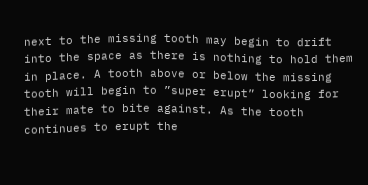next to the missing tooth may begin to drift into the space as there is nothing to hold them in place. A tooth above or below the missing tooth will begin to ”super erupt” looking for their mate to bite against. As the tooth continues to erupt the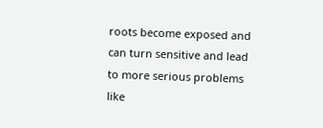roots become exposed and can turn sensitive and lead to more serious problems like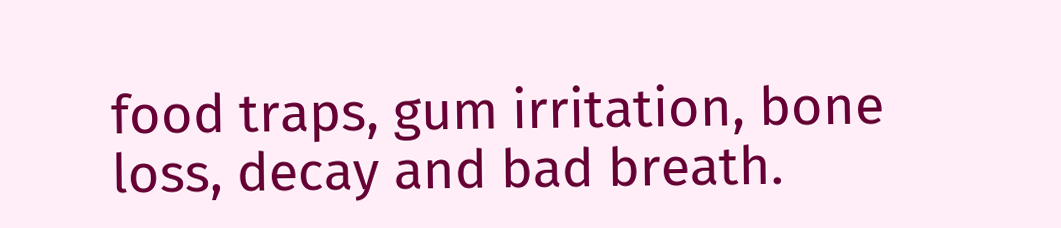food traps, gum irritation, bone loss, decay and bad breath.